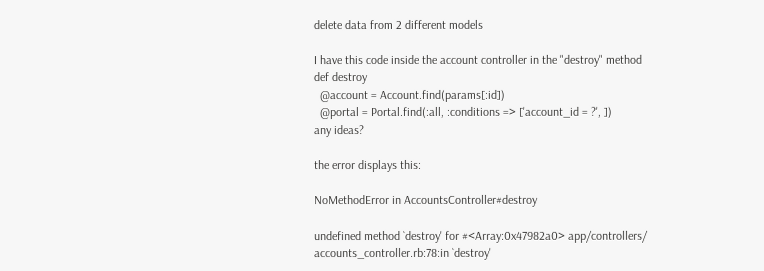delete data from 2 different models

I have this code inside the account controller in the "destroy" method
def destroy
  @account = Account.find(params[:id])
  @portal = Portal.find(:all, :conditions => ['account_id = ?', ])
any ideas?

the error displays this:

NoMethodError in AccountsController#destroy

undefined method `destroy' for #<Array:0x47982a0> app/controllers/
accounts_controller.rb:78:in `destroy'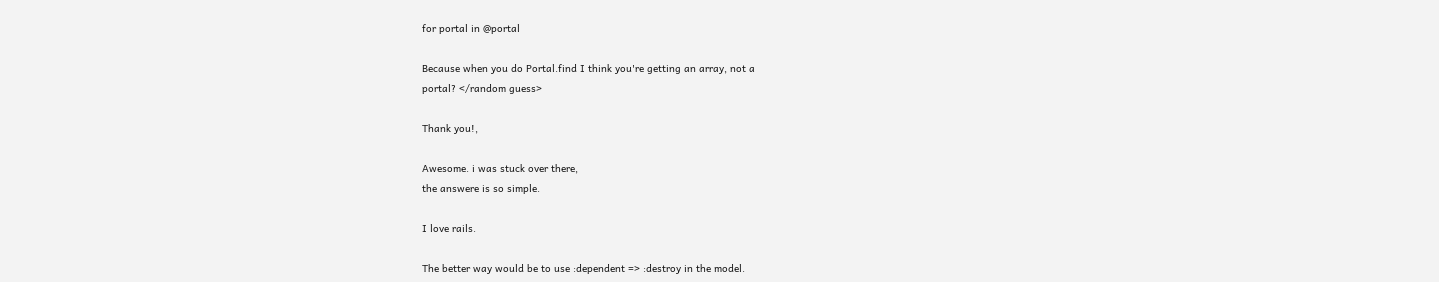for portal in @portal

Because when you do Portal.find I think you're getting an array, not a
portal? </random guess>

Thank you!,

Awesome. i was stuck over there,
the answere is so simple.

I love rails.

The better way would be to use :dependent => :destroy in the model.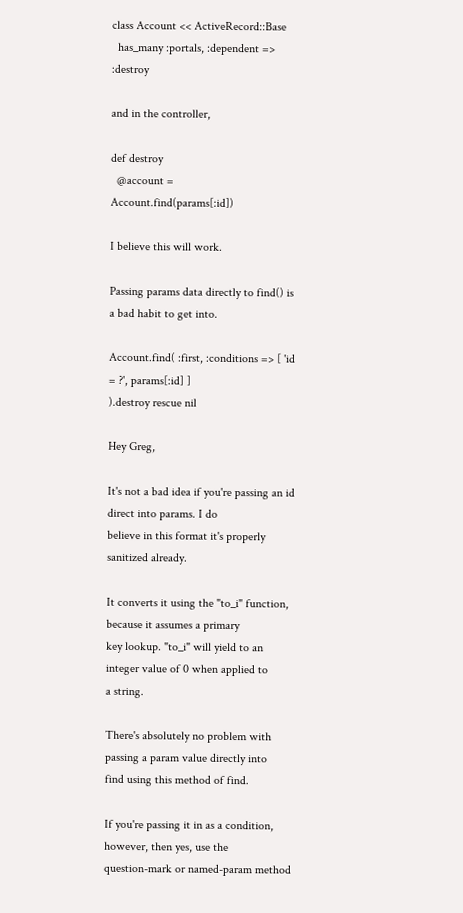class Account << ActiveRecord::Base
  has_many :portals, :dependent => :destroy

and in the controller,

def destroy
  @account = Account.find(params[:id])

I believe this will work.

Passing params data directly to find() is a bad habit to get into.

Account.find( :first, :conditions => [ 'id = ?', params[:id] ]
).destroy rescue nil

Hey Greg,

It's not a bad idea if you're passing an id direct into params. I do
believe in this format it's properly sanitized already.

It converts it using the "to_i" function, because it assumes a primary
key lookup. "to_i" will yield to an integer value of 0 when applied to
a string.

There's absolutely no problem with passing a param value directly into
find using this method of find.

If you're passing it in as a condition, however, then yes, use the
question-mark or named-param method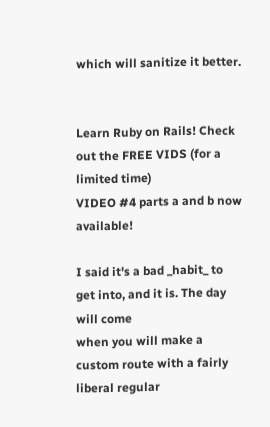which will sanitize it better.


Learn Ruby on Rails! Check out the FREE VIDS (for a limited time)
VIDEO #4 parts a and b now available!

I said it's a bad _habit_ to get into, and it is. The day will come
when you will make a custom route with a fairly liberal regular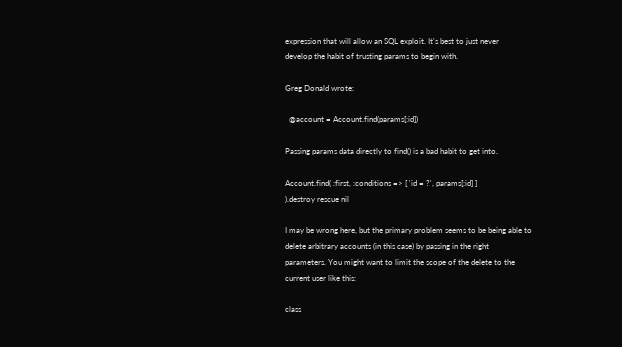expression that will allow an SQL exploit. It's best to just never
develop the habit of trusting params to begin with.

Greg Donald wrote:

  @account = Account.find(params[:id])

Passing params data directly to find() is a bad habit to get into.

Account.find( :first, :conditions => [ 'id = ?', params[:id] ]
).destroy rescue nil

I may be wrong here, but the primary problem seems to be being able to
delete arbitrary accounts (in this case) by passing in the right
parameters. You might want to limit the scope of the delete to the
current user like this:

class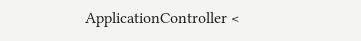ApplicationController <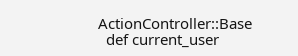ActionController::Base
  def current_user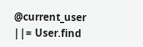@current_user ||= User.find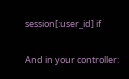session[:user_id] if

And in your controller: